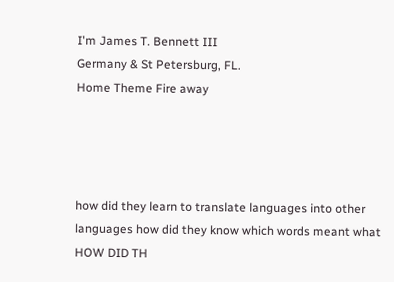I'm James T. Bennett III
Germany & St Petersburg, FL.
Home Theme Fire away




how did they learn to translate languages into other languages how did they know which words meant what HOW DID TH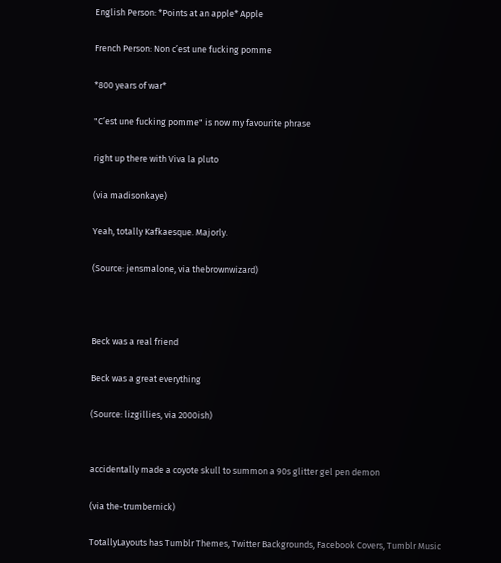English Person: *Points at an apple* Apple

French Person: Non c’est une fucking pomme

*800 years of war*

"C’est une fucking pomme" is now my favourite phrase

right up there with Viva la pluto

(via madisonkaye)

Yeah, totally Kafkaesque. Majorly.

(Source: jensmalone, via thebrownwizard)



Beck was a real friend

Beck was a great everything

(Source: lizgillies, via 2000ish)


accidentally made a coyote skull to summon a 90s glitter gel pen demon

(via the-trumbernick)

TotallyLayouts has Tumblr Themes, Twitter Backgrounds, Facebook Covers, Tumblr Music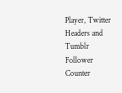Player, Twitter Headers and Tumblr Follower Counter